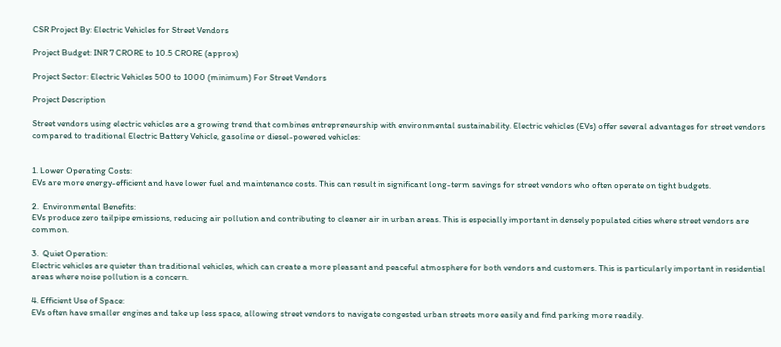CSR Project By: Electric Vehicles for Street Vendors

Project Budget: INR 7 CRORE to 10.5 CRORE (approx)

Project Sector: Electric Vehicles 500 to 1000 (minimum) For Street Vendors

Project Description

Street vendors using electric vehicles are a growing trend that combines entrepreneurship with environmental sustainability. Electric vehicles (EVs) offer several advantages for street vendors compared to traditional Electric Battery Vehicle, gasoline or diesel-powered vehicles:


1. Lower Operating Costs:
EVs are more energy-efficient and have lower fuel and maintenance costs. This can result in significant long-term savings for street vendors who often operate on tight budgets.

2.  Environmental Benefits:
EVs produce zero tailpipe emissions, reducing air pollution and contributing to cleaner air in urban areas. This is especially important in densely populated cities where street vendors are common.

3.  Quiet Operation:
Electric vehicles are quieter than traditional vehicles, which can create a more pleasant and peaceful atmosphere for both vendors and customers. This is particularly important in residential areas where noise pollution is a concern.

4. Efficient Use of Space:
EVs often have smaller engines and take up less space, allowing street vendors to navigate congested urban streets more easily and find parking more readily.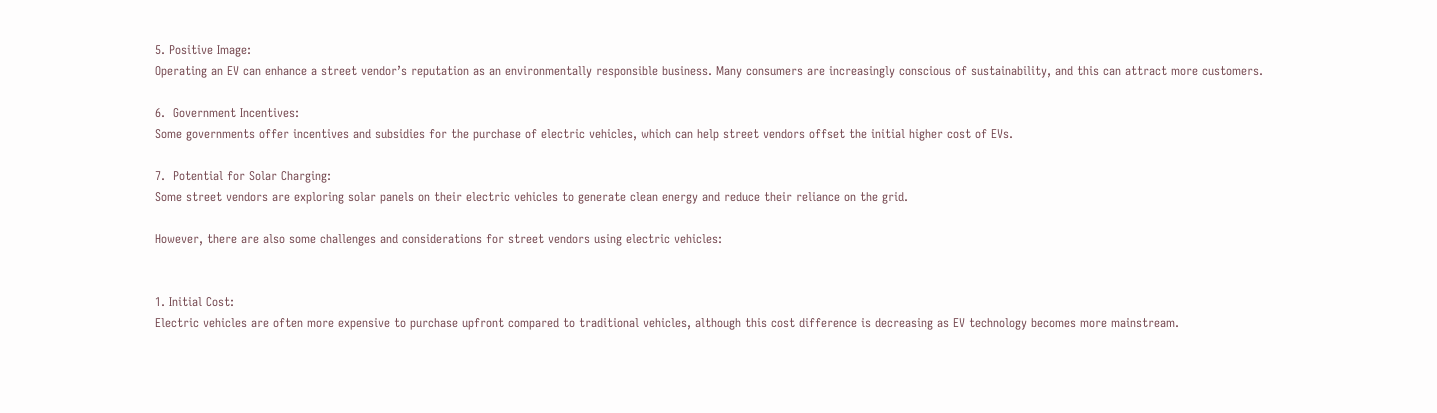5. Positive Image:
Operating an EV can enhance a street vendor’s reputation as an environmentally responsible business. Many consumers are increasingly conscious of sustainability, and this can attract more customers.

6.  Government Incentives:
Some governments offer incentives and subsidies for the purchase of electric vehicles, which can help street vendors offset the initial higher cost of EVs.

7.  Potential for Solar Charging:
Some street vendors are exploring solar panels on their electric vehicles to generate clean energy and reduce their reliance on the grid.

However, there are also some challenges and considerations for street vendors using electric vehicles:


1. Initial Cost:
Electric vehicles are often more expensive to purchase upfront compared to traditional vehicles, although this cost difference is decreasing as EV technology becomes more mainstream.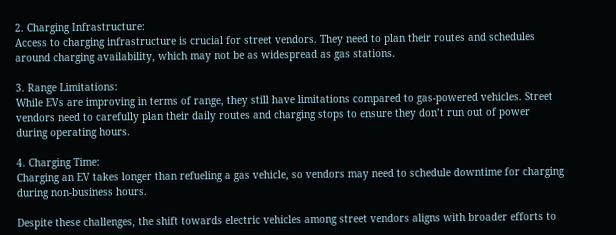2. Charging Infrastructure:
Access to charging infrastructure is crucial for street vendors. They need to plan their routes and schedules around charging availability, which may not be as widespread as gas stations.

3. Range Limitations:
While EVs are improving in terms of range, they still have limitations compared to gas-powered vehicles. Street vendors need to carefully plan their daily routes and charging stops to ensure they don’t run out of power during operating hours.

4. Charging Time:
Charging an EV takes longer than refueling a gas vehicle, so vendors may need to schedule downtime for charging during non-business hours.

Despite these challenges, the shift towards electric vehicles among street vendors aligns with broader efforts to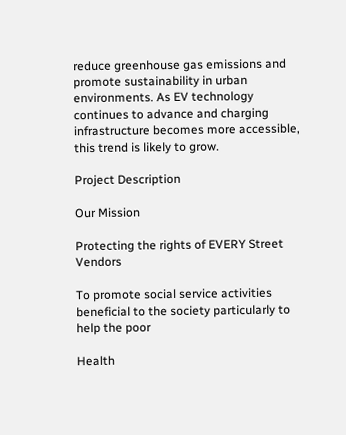reduce greenhouse gas emissions and promote sustainability in urban environments. As EV technology continues to advance and charging infrastructure becomes more accessible, this trend is likely to grow.

Project Description

Our Mission

Protecting the rights of EVERY Street Vendors

To promote social service activities beneficial to the society particularly to help the poor

Health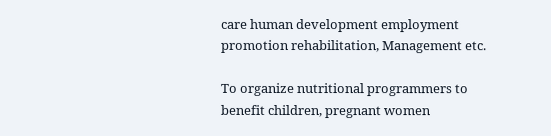care human development employment promotion rehabilitation, Management etc.

To organize nutritional programmers to benefit children, pregnant women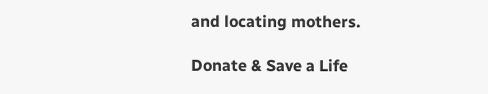and locating mothers.

Donate & Save a Life